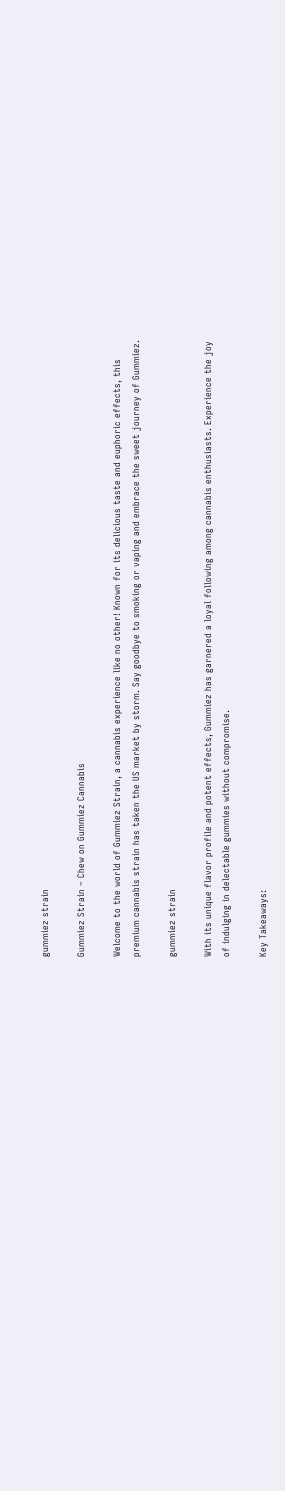gummiez strain

Gummiez Strain – Chew on Gummiez Cannabis

Welcome to the world of Gummiez Strain, a cannabis experience like no other! Known for its delicious taste and euphoric effects, this premium cannabis strain has taken the US market by storm. Say goodbye to smoking or vaping and embrace the sweet journey of Gummiez.

gummiez strain

With its unique flavor profile and potent effects, Gummiez has garnered a loyal following among cannabis enthusiasts. Experience the joy of indulging in delectable gummies without compromise.

Key Takeaways: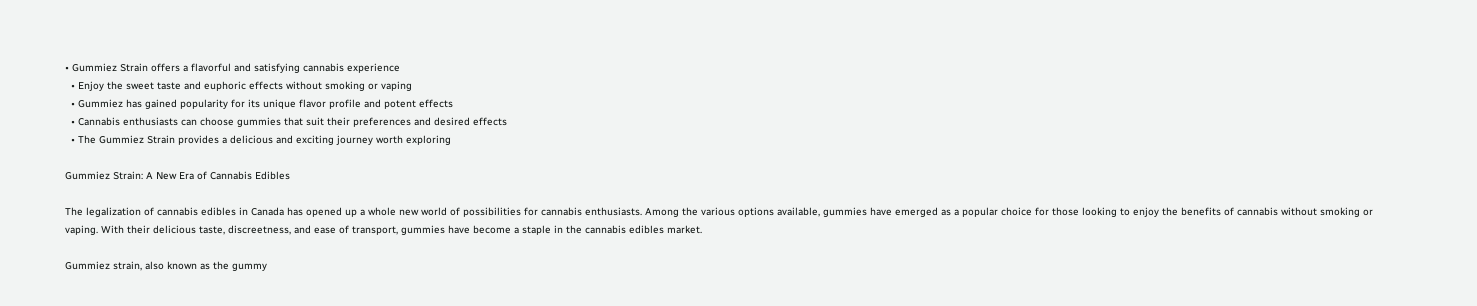• Gummiez Strain offers a flavorful and satisfying cannabis experience
  • Enjoy the sweet taste and euphoric effects without smoking or vaping
  • Gummiez has gained popularity for its unique flavor profile and potent effects
  • Cannabis enthusiasts can choose gummies that suit their preferences and desired effects
  • The Gummiez Strain provides a delicious and exciting journey worth exploring

Gummiez Strain: A New Era of Cannabis Edibles

The legalization of cannabis edibles in Canada has opened up a whole new world of possibilities for cannabis enthusiasts. Among the various options available, gummies have emerged as a popular choice for those looking to enjoy the benefits of cannabis without smoking or vaping. With their delicious taste, discreetness, and ease of transport, gummies have become a staple in the cannabis edibles market.

Gummiez strain, also known as the gummy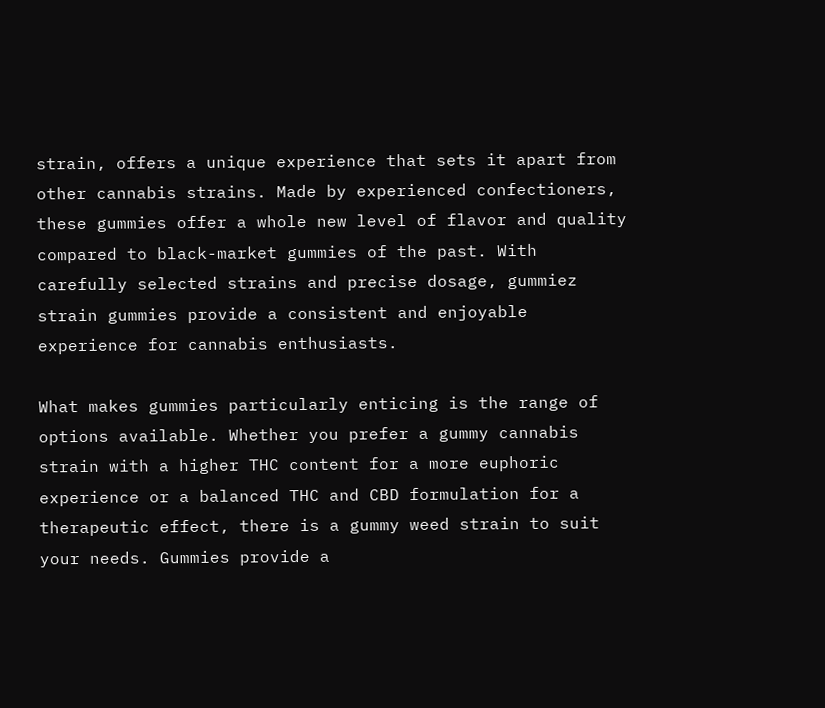strain, offers a unique experience that sets it apart from other cannabis strains. Made by experienced confectioners, these gummies offer a whole new level of flavor and quality compared to black-market gummies of the past. With carefully selected strains and precise dosage, gummiez strain gummies provide a consistent and enjoyable experience for cannabis enthusiasts.

What makes gummies particularly enticing is the range of options available. Whether you prefer a gummy cannabis strain with a higher THC content for a more euphoric experience or a balanced THC and CBD formulation for a therapeutic effect, there is a gummy weed strain to suit your needs. Gummies provide a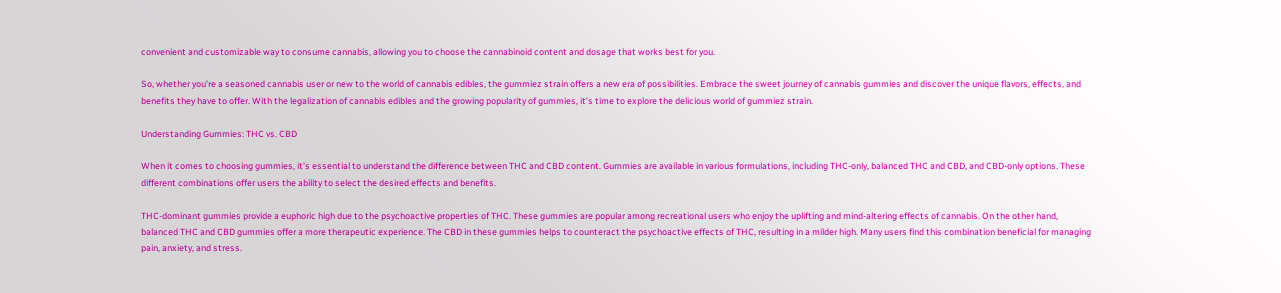convenient and customizable way to consume cannabis, allowing you to choose the cannabinoid content and dosage that works best for you.

So, whether you’re a seasoned cannabis user or new to the world of cannabis edibles, the gummiez strain offers a new era of possibilities. Embrace the sweet journey of cannabis gummies and discover the unique flavors, effects, and benefits they have to offer. With the legalization of cannabis edibles and the growing popularity of gummies, it’s time to explore the delicious world of gummiez strain.

Understanding Gummies: THC vs. CBD

When it comes to choosing gummies, it’s essential to understand the difference between THC and CBD content. Gummies are available in various formulations, including THC-only, balanced THC and CBD, and CBD-only options. These different combinations offer users the ability to select the desired effects and benefits.

THC-dominant gummies provide a euphoric high due to the psychoactive properties of THC. These gummies are popular among recreational users who enjoy the uplifting and mind-altering effects of cannabis. On the other hand, balanced THC and CBD gummies offer a more therapeutic experience. The CBD in these gummies helps to counteract the psychoactive effects of THC, resulting in a milder high. Many users find this combination beneficial for managing pain, anxiety, and stress.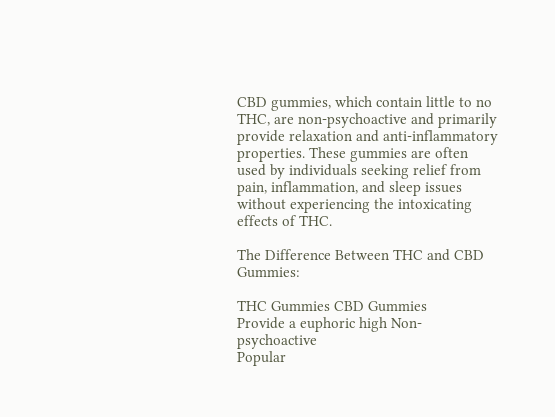CBD gummies, which contain little to no THC, are non-psychoactive and primarily provide relaxation and anti-inflammatory properties. These gummies are often used by individuals seeking relief from pain, inflammation, and sleep issues without experiencing the intoxicating effects of THC.

The Difference Between THC and CBD Gummies:

THC Gummies CBD Gummies
Provide a euphoric high Non-psychoactive
Popular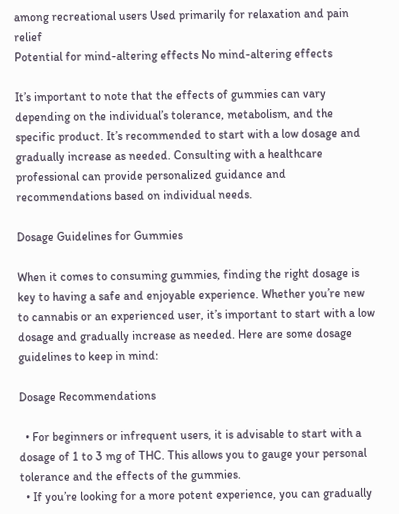among recreational users Used primarily for relaxation and pain relief
Potential for mind-altering effects No mind-altering effects

It’s important to note that the effects of gummies can vary depending on the individual’s tolerance, metabolism, and the specific product. It’s recommended to start with a low dosage and gradually increase as needed. Consulting with a healthcare professional can provide personalized guidance and recommendations based on individual needs.

Dosage Guidelines for Gummies

When it comes to consuming gummies, finding the right dosage is key to having a safe and enjoyable experience. Whether you’re new to cannabis or an experienced user, it’s important to start with a low dosage and gradually increase as needed. Here are some dosage guidelines to keep in mind:

Dosage Recommendations

  • For beginners or infrequent users, it is advisable to start with a dosage of 1 to 3 mg of THC. This allows you to gauge your personal tolerance and the effects of the gummies.
  • If you’re looking for a more potent experience, you can gradually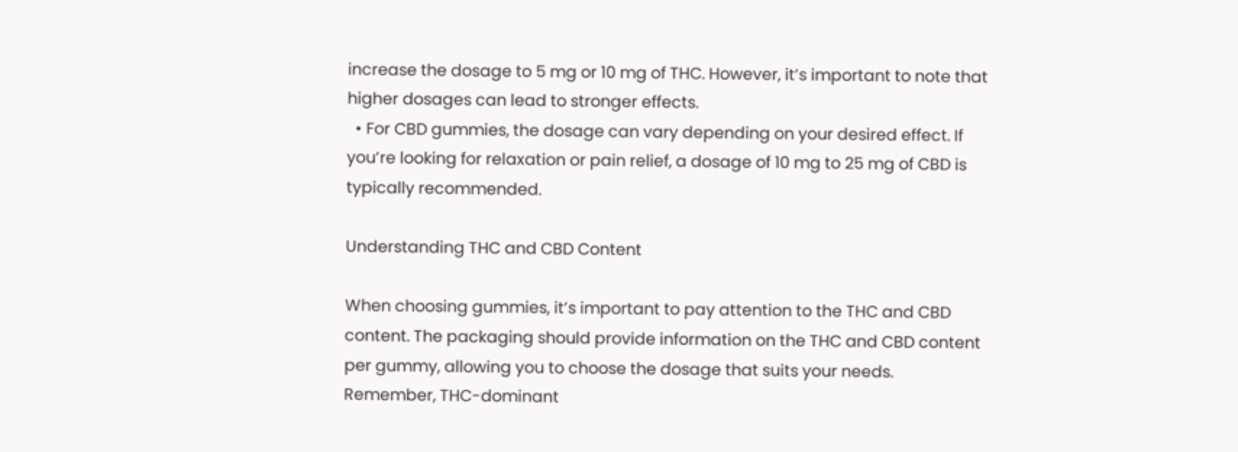increase the dosage to 5 mg or 10 mg of THC. However, it’s important to note that higher dosages can lead to stronger effects.
  • For CBD gummies, the dosage can vary depending on your desired effect. If you’re looking for relaxation or pain relief, a dosage of 10 mg to 25 mg of CBD is typically recommended.

Understanding THC and CBD Content

When choosing gummies, it’s important to pay attention to the THC and CBD content. The packaging should provide information on the THC and CBD content per gummy, allowing you to choose the dosage that suits your needs. Remember, THC-dominant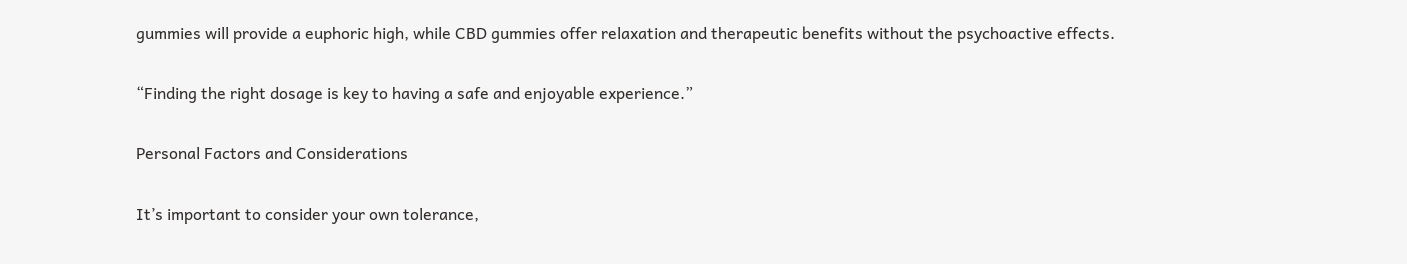gummies will provide a euphoric high, while CBD gummies offer relaxation and therapeutic benefits without the psychoactive effects.

“Finding the right dosage is key to having a safe and enjoyable experience.”

Personal Factors and Considerations

It’s important to consider your own tolerance,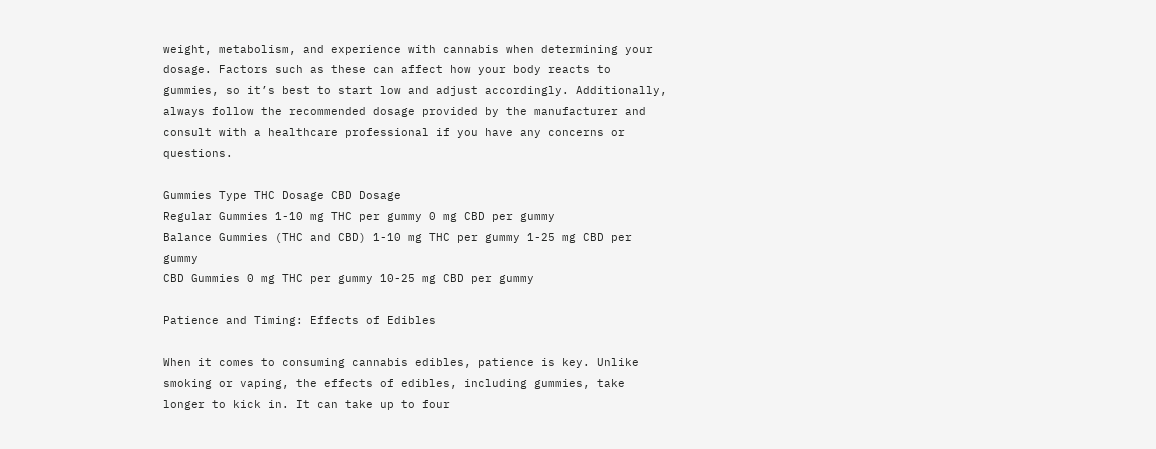weight, metabolism, and experience with cannabis when determining your dosage. Factors such as these can affect how your body reacts to gummies, so it’s best to start low and adjust accordingly. Additionally, always follow the recommended dosage provided by the manufacturer and consult with a healthcare professional if you have any concerns or questions.

Gummies Type THC Dosage CBD Dosage
Regular Gummies 1-10 mg THC per gummy 0 mg CBD per gummy
Balance Gummies (THC and CBD) 1-10 mg THC per gummy 1-25 mg CBD per gummy
CBD Gummies 0 mg THC per gummy 10-25 mg CBD per gummy

Patience and Timing: Effects of Edibles

When it comes to consuming cannabis edibles, patience is key. Unlike smoking or vaping, the effects of edibles, including gummies, take longer to kick in. It can take up to four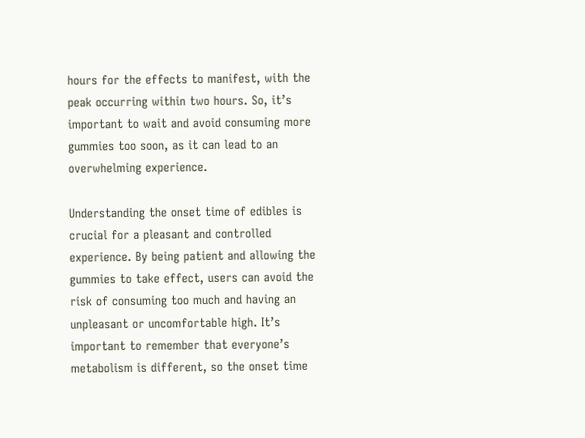hours for the effects to manifest, with the peak occurring within two hours. So, it’s important to wait and avoid consuming more gummies too soon, as it can lead to an overwhelming experience.

Understanding the onset time of edibles is crucial for a pleasant and controlled experience. By being patient and allowing the gummies to take effect, users can avoid the risk of consuming too much and having an unpleasant or uncomfortable high. It’s important to remember that everyone’s metabolism is different, so the onset time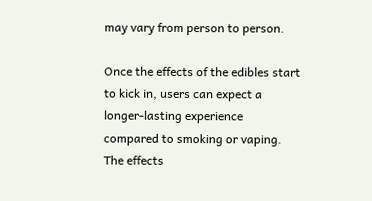may vary from person to person.

Once the effects of the edibles start to kick in, users can expect a longer-lasting experience compared to smoking or vaping. The effects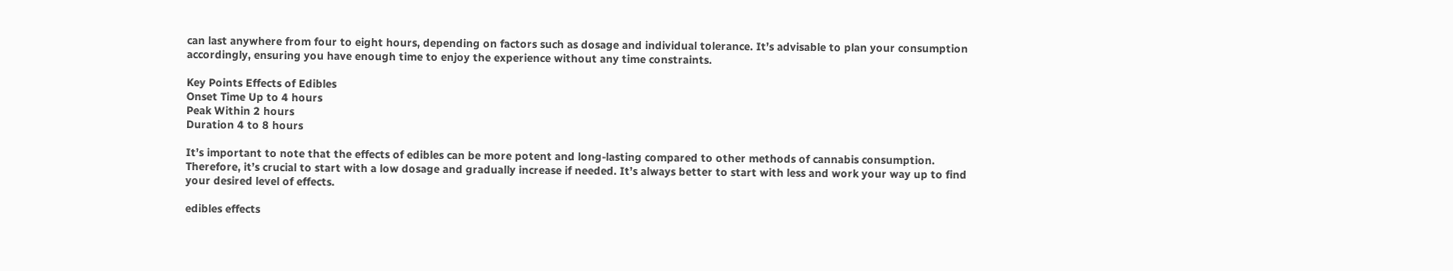can last anywhere from four to eight hours, depending on factors such as dosage and individual tolerance. It’s advisable to plan your consumption accordingly, ensuring you have enough time to enjoy the experience without any time constraints.

Key Points Effects of Edibles
Onset Time Up to 4 hours
Peak Within 2 hours
Duration 4 to 8 hours

It’s important to note that the effects of edibles can be more potent and long-lasting compared to other methods of cannabis consumption. Therefore, it’s crucial to start with a low dosage and gradually increase if needed. It’s always better to start with less and work your way up to find your desired level of effects.

edibles effects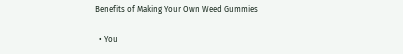Benefits of Making Your Own Weed Gummies

  • You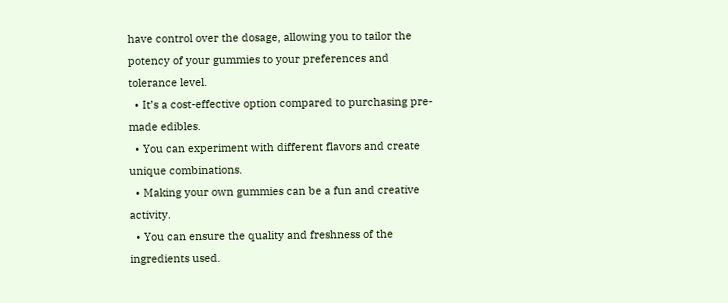have control over the dosage, allowing you to tailor the potency of your gummies to your preferences and tolerance level.
  • It’s a cost-effective option compared to purchasing pre-made edibles.
  • You can experiment with different flavors and create unique combinations.
  • Making your own gummies can be a fun and creative activity.
  • You can ensure the quality and freshness of the ingredients used.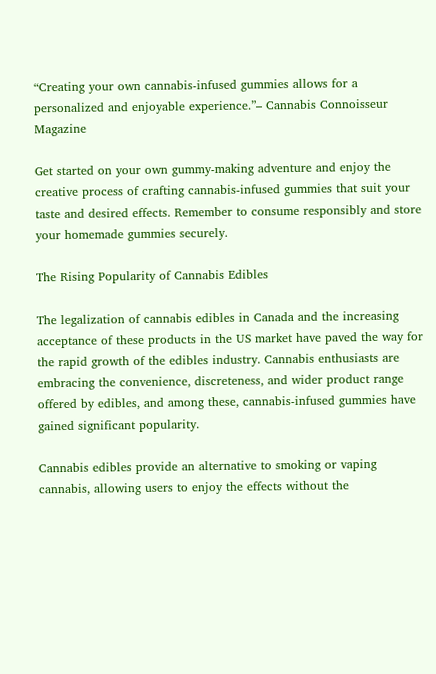“Creating your own cannabis-infused gummies allows for a personalized and enjoyable experience.”– Cannabis Connoisseur Magazine

Get started on your own gummy-making adventure and enjoy the creative process of crafting cannabis-infused gummies that suit your taste and desired effects. Remember to consume responsibly and store your homemade gummies securely.

The Rising Popularity of Cannabis Edibles

The legalization of cannabis edibles in Canada and the increasing acceptance of these products in the US market have paved the way for the rapid growth of the edibles industry. Cannabis enthusiasts are embracing the convenience, discreteness, and wider product range offered by edibles, and among these, cannabis-infused gummies have gained significant popularity.

Cannabis edibles provide an alternative to smoking or vaping cannabis, allowing users to enjoy the effects without the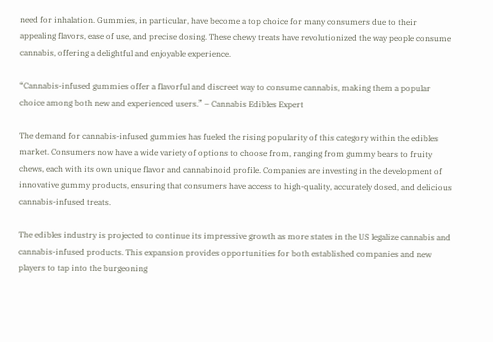need for inhalation. Gummies, in particular, have become a top choice for many consumers due to their appealing flavors, ease of use, and precise dosing. These chewy treats have revolutionized the way people consume cannabis, offering a delightful and enjoyable experience.

“Cannabis-infused gummies offer a flavorful and discreet way to consume cannabis, making them a popular choice among both new and experienced users.” – Cannabis Edibles Expert

The demand for cannabis-infused gummies has fueled the rising popularity of this category within the edibles market. Consumers now have a wide variety of options to choose from, ranging from gummy bears to fruity chews, each with its own unique flavor and cannabinoid profile. Companies are investing in the development of innovative gummy products, ensuring that consumers have access to high-quality, accurately dosed, and delicious cannabis-infused treats.

The edibles industry is projected to continue its impressive growth as more states in the US legalize cannabis and cannabis-infused products. This expansion provides opportunities for both established companies and new players to tap into the burgeoning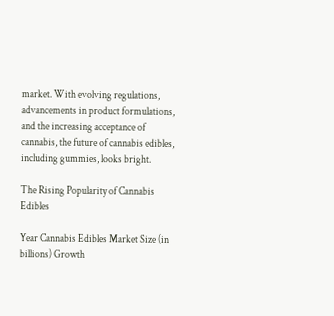market. With evolving regulations, advancements in product formulations, and the increasing acceptance of cannabis, the future of cannabis edibles, including gummies, looks bright.

The Rising Popularity of Cannabis Edibles

Year Cannabis Edibles Market Size (in billions) Growth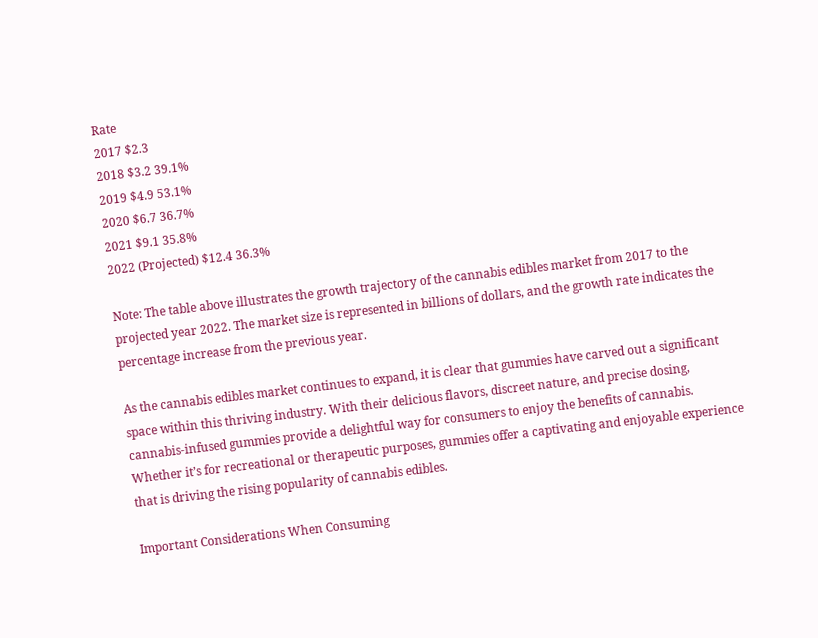Rate
2017 $2.3
2018 $3.2 39.1%
2019 $4.9 53.1%
2020 $6.7 36.7%
2021 $9.1 35.8%
2022 (Projected) $12.4 36.3%

Note: The table above illustrates the growth trajectory of the cannabis edibles market from 2017 to the projected year 2022. The market size is represented in billions of dollars, and the growth rate indicates the percentage increase from the previous year.

As the cannabis edibles market continues to expand, it is clear that gummies have carved out a significant space within this thriving industry. With their delicious flavors, discreet nature, and precise dosing, cannabis-infused gummies provide a delightful way for consumers to enjoy the benefits of cannabis. Whether it’s for recreational or therapeutic purposes, gummies offer a captivating and enjoyable experience that is driving the rising popularity of cannabis edibles.

Important Considerations When Consuming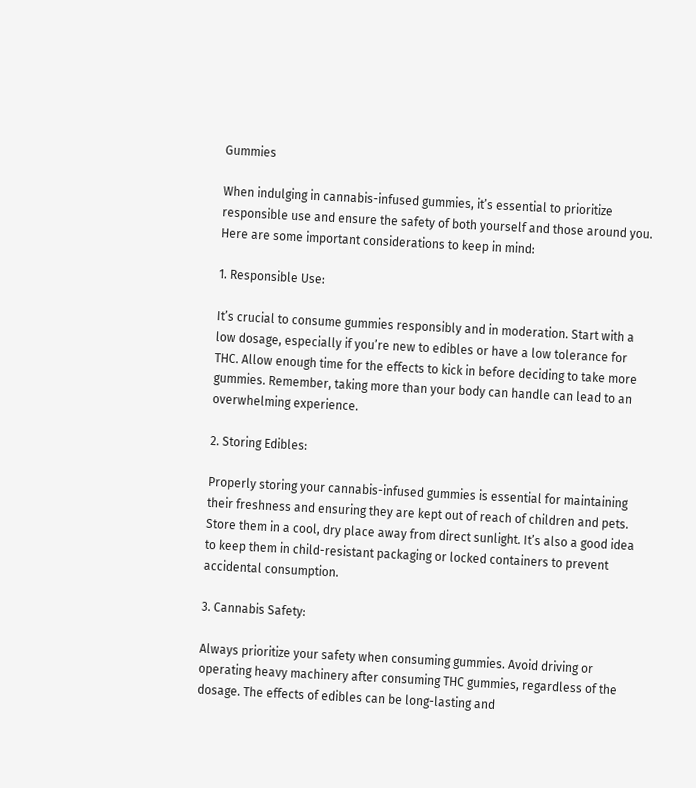Gummies

When indulging in cannabis-infused gummies, it’s essential to prioritize responsible use and ensure the safety of both yourself and those around you. Here are some important considerations to keep in mind:

1. Responsible Use:

It’s crucial to consume gummies responsibly and in moderation. Start with a low dosage, especially if you’re new to edibles or have a low tolerance for THC. Allow enough time for the effects to kick in before deciding to take more gummies. Remember, taking more than your body can handle can lead to an overwhelming experience.

2. Storing Edibles:

Properly storing your cannabis-infused gummies is essential for maintaining their freshness and ensuring they are kept out of reach of children and pets. Store them in a cool, dry place away from direct sunlight. It’s also a good idea to keep them in child-resistant packaging or locked containers to prevent accidental consumption.

3. Cannabis Safety:

Always prioritize your safety when consuming gummies. Avoid driving or operating heavy machinery after consuming THC gummies, regardless of the dosage. The effects of edibles can be long-lasting and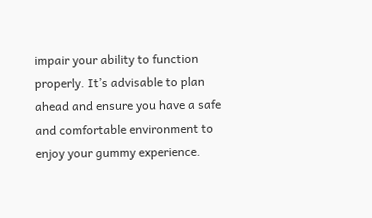impair your ability to function properly. It’s advisable to plan ahead and ensure you have a safe and comfortable environment to enjoy your gummy experience.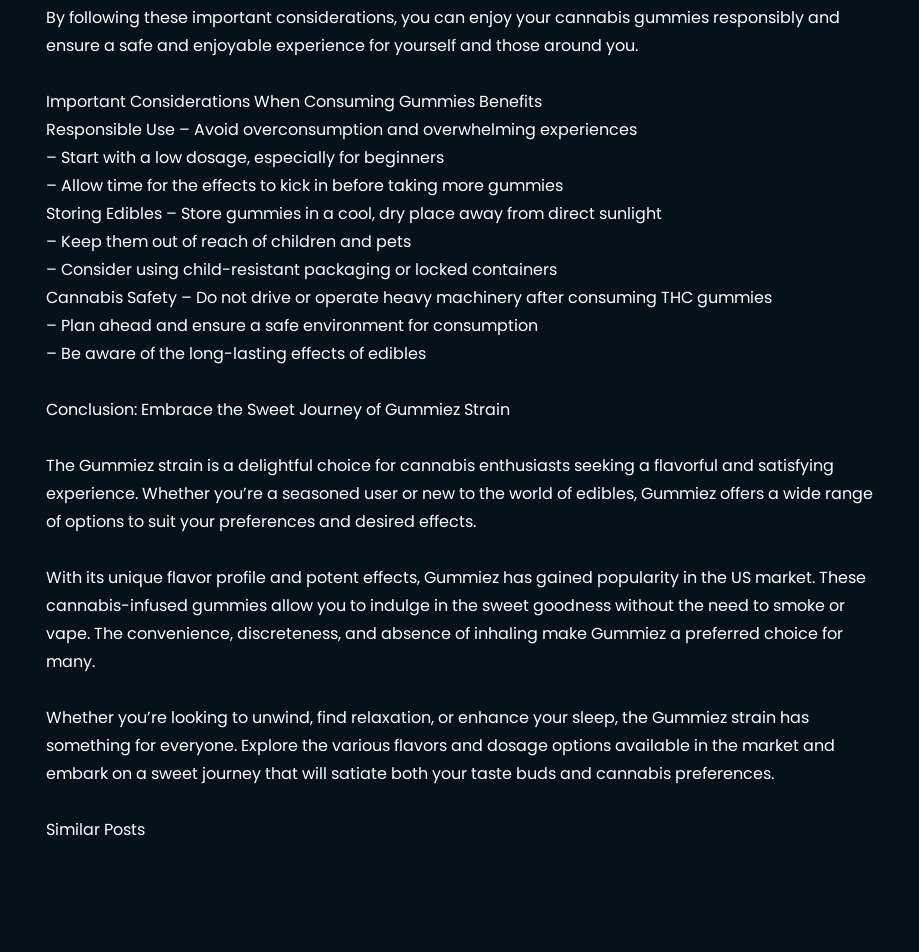By following these important considerations, you can enjoy your cannabis gummies responsibly and ensure a safe and enjoyable experience for yourself and those around you.

Important Considerations When Consuming Gummies Benefits
Responsible Use – Avoid overconsumption and overwhelming experiences
– Start with a low dosage, especially for beginners
– Allow time for the effects to kick in before taking more gummies
Storing Edibles – Store gummies in a cool, dry place away from direct sunlight
– Keep them out of reach of children and pets
– Consider using child-resistant packaging or locked containers
Cannabis Safety – Do not drive or operate heavy machinery after consuming THC gummies
– Plan ahead and ensure a safe environment for consumption
– Be aware of the long-lasting effects of edibles

Conclusion: Embrace the Sweet Journey of Gummiez Strain

The Gummiez strain is a delightful choice for cannabis enthusiasts seeking a flavorful and satisfying experience. Whether you’re a seasoned user or new to the world of edibles, Gummiez offers a wide range of options to suit your preferences and desired effects.

With its unique flavor profile and potent effects, Gummiez has gained popularity in the US market. These cannabis-infused gummies allow you to indulge in the sweet goodness without the need to smoke or vape. The convenience, discreteness, and absence of inhaling make Gummiez a preferred choice for many.

Whether you’re looking to unwind, find relaxation, or enhance your sleep, the Gummiez strain has something for everyone. Explore the various flavors and dosage options available in the market and embark on a sweet journey that will satiate both your taste buds and cannabis preferences.

Similar Posts